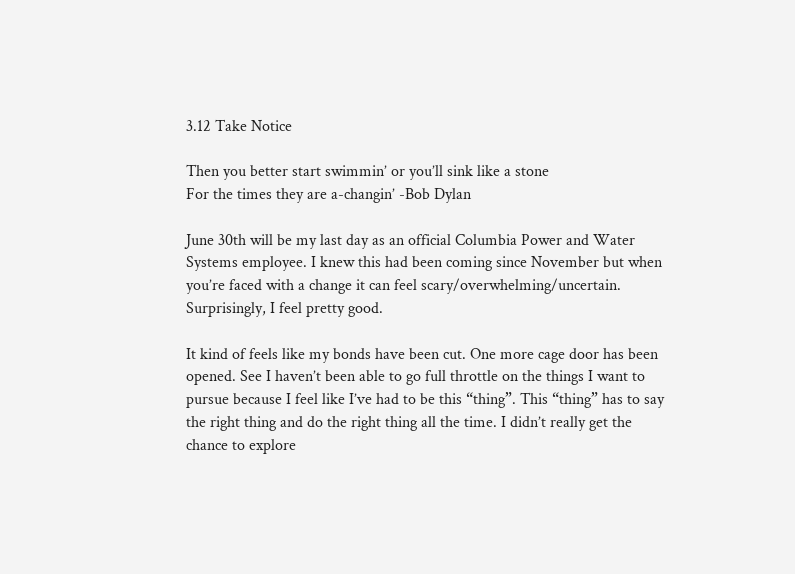3.12 Take Notice

Then you better start swimmin’ or you’ll sink like a stone
For the times they are a-changin’ -Bob Dylan

June 30th will be my last day as an official Columbia Power and Water Systems employee. I knew this had been coming since November but when you’re faced with a change it can feel scary/overwhelming/uncertain. Surprisingly, I feel pretty good.

It kind of feels like my bonds have been cut. One more cage door has been opened. See I haven’t been able to go full throttle on the things I want to pursue because I feel like I’ve had to be this “thing”. This “thing” has to say the right thing and do the right thing all the time. I didn’t really get the chance to explore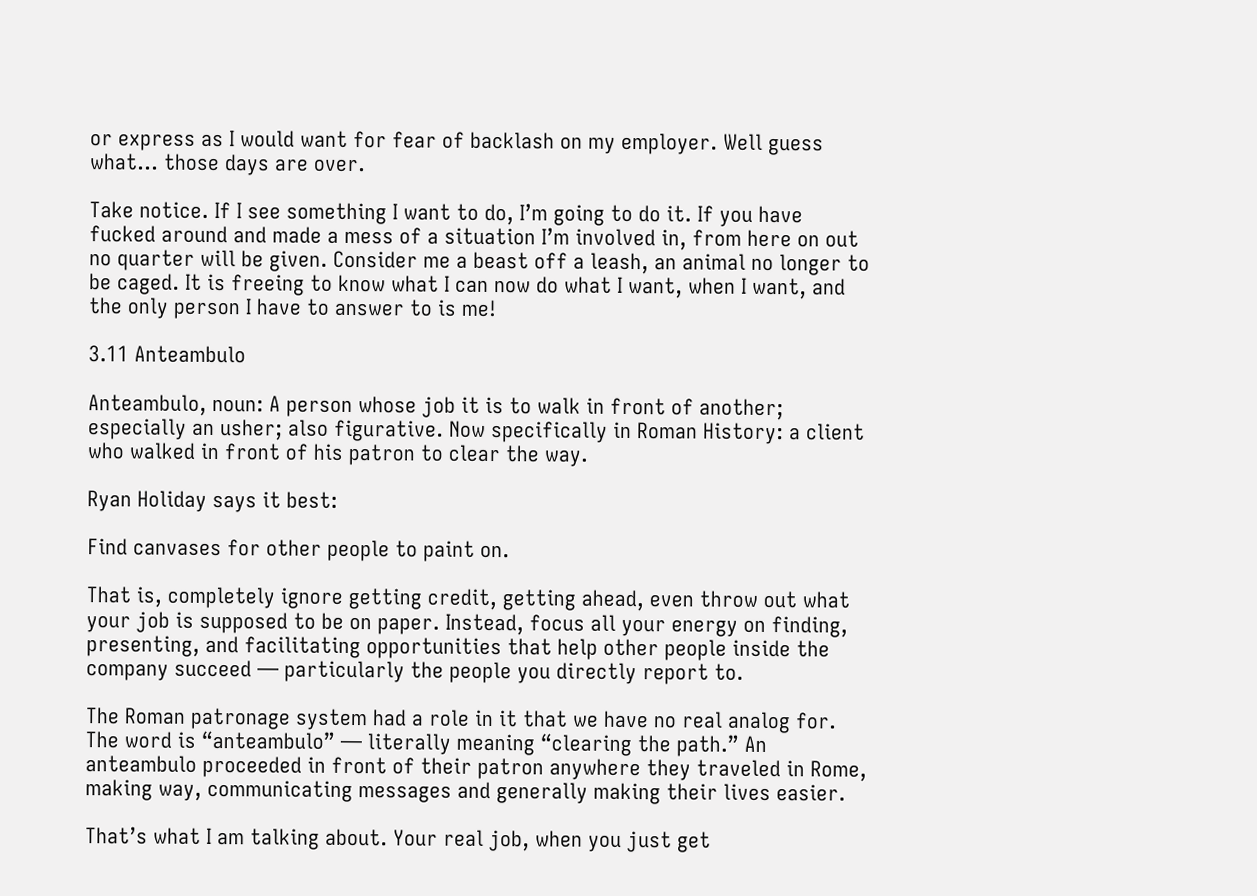or express as I would want for fear of backlash on my employer. Well guess what… those days are over.

Take notice. If I see something I want to do, I’m going to do it. If you have fucked around and made a mess of a situation I’m involved in, from here on out no quarter will be given. Consider me a beast off a leash, an animal no longer to be caged. It is freeing to know what I can now do what I want, when I want, and the only person I have to answer to is me!

3.11 Anteambulo

Anteambulo, noun: A person whose job it is to walk in front of another; especially an usher; also figurative. Now specifically in Roman History: a client who walked in front of his patron to clear the way.

Ryan Holiday says it best:

Find canvases for other people to paint on.

That is, completely ignore getting credit, getting ahead, even throw out what your job is supposed to be on paper. Instead, focus all your energy on finding, presenting, and facilitating opportunities that help other people inside the company succeed — particularly the people you directly report to.

The Roman patronage system had a role in it that we have no real analog for. The word is “anteambulo” — literally meaning “clearing the path.” An anteambulo proceeded in front of their patron anywhere they traveled in Rome, making way, communicating messages and generally making their lives easier.

That’s what I am talking about. Your real job, when you just get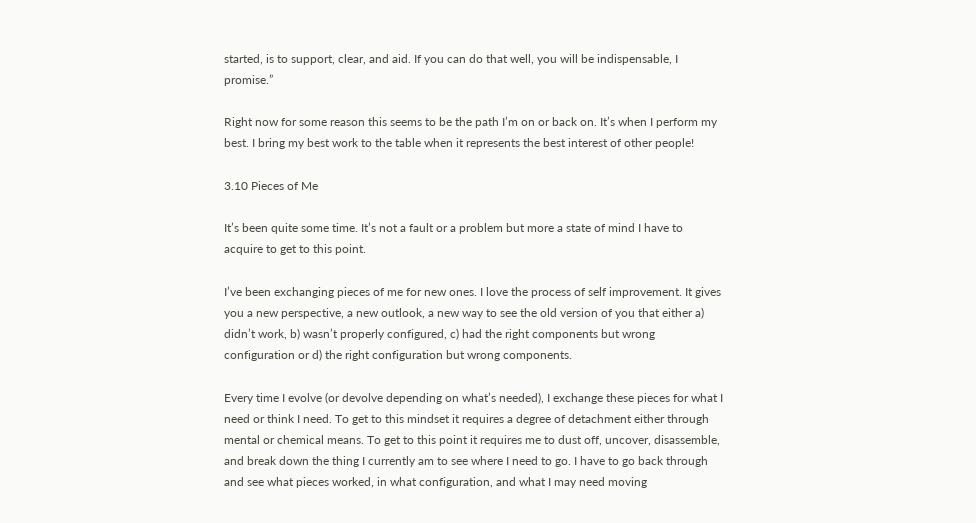started, is to support, clear, and aid. If you can do that well, you will be indispensable, I promise.”

Right now for some reason this seems to be the path I’m on or back on. It’s when I perform my best. I bring my best work to the table when it represents the best interest of other people!

3.10 Pieces of Me

It’s been quite some time. It’s not a fault or a problem but more a state of mind I have to acquire to get to this point.

I’ve been exchanging pieces of me for new ones. I love the process of self improvement. It gives you a new perspective, a new outlook, a new way to see the old version of you that either a) didn’t work, b) wasn’t properly configured, c) had the right components but wrong configuration or d) the right configuration but wrong components.

Every time I evolve (or devolve depending on what’s needed), I exchange these pieces for what I need or think I need. To get to this mindset it requires a degree of detachment either through mental or chemical means. To get to this point it requires me to dust off, uncover, disassemble, and break down the thing I currently am to see where I need to go. I have to go back through and see what pieces worked, in what configuration, and what I may need moving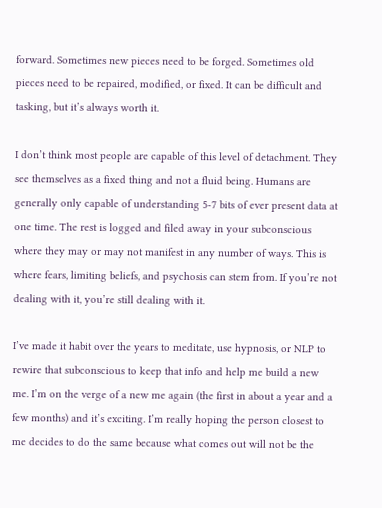forward. Sometimes new pieces need to be forged. Sometimes old pieces need to be repaired, modified, or fixed. It can be difficult and tasking, but it’s always worth it.

I don’t think most people are capable of this level of detachment. They see themselves as a fixed thing and not a fluid being. Humans are generally only capable of understanding 5-7 bits of ever present data at one time. The rest is logged and filed away in your subconscious where they may or may not manifest in any number of ways. This is where fears, limiting beliefs, and psychosis can stem from. If you’re not dealing with it, you’re still dealing with it.

I’ve made it habit over the years to meditate, use hypnosis, or NLP to rewire that subconscious to keep that info and help me build a new me. I’m on the verge of a new me again (the first in about a year and a few months) and it’s exciting. I’m really hoping the person closest to me decides to do the same because what comes out will not be the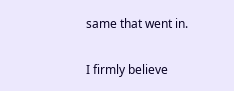same that went in.

I firmly believe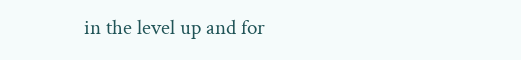in the level up and for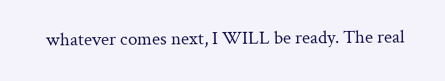whatever comes next, I WILL be ready. The real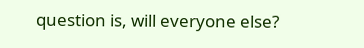question is, will everyone else?